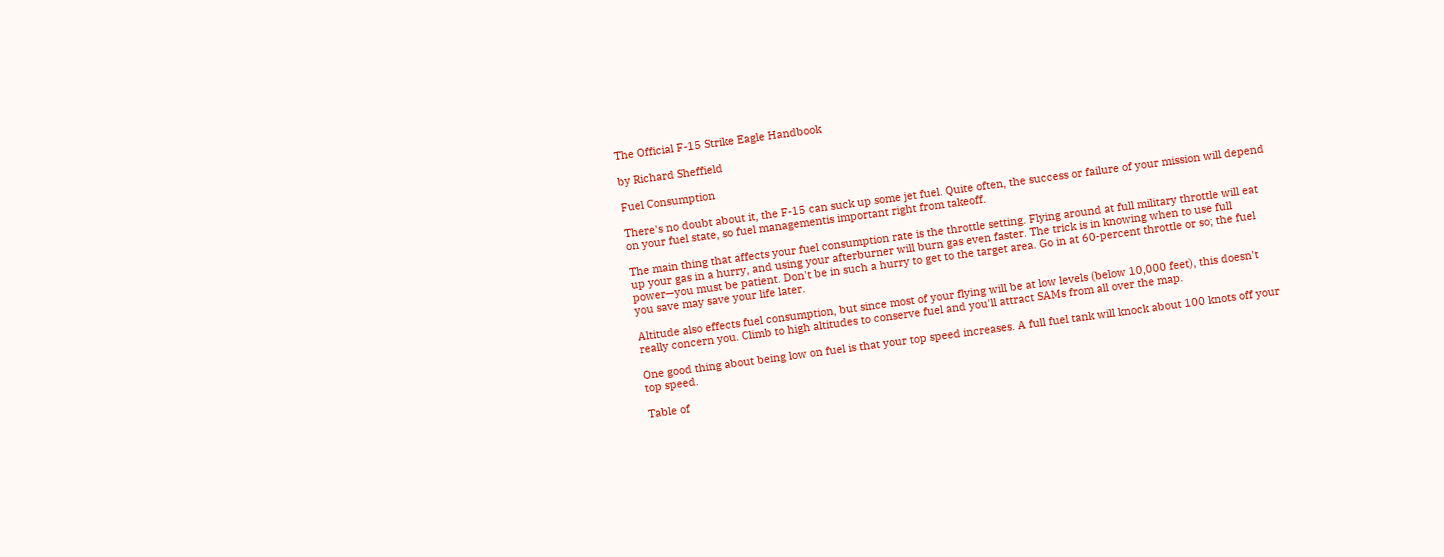The Official F-15 Strike Eagle Handbook

by Richard Sheffield

Fuel Consumption

There's no doubt about it, the F-15 can suck up some jet fuel. Quite often, the success or failure of your mission will depend on your fuel state, so fuel managementis important right from takeoff.

The main thing that affects your fuel consumption rate is the throttle setting. Flying around at full military throttle will eat up your gas in a hurry, and using your afterburner will burn gas even faster. The trick is in knowing when to use full power—you must be patient. Don't be in such a hurry to get to the target area. Go in at 60-percent throttle or so; the fuel you save may save your life later.

Altitude also effects fuel consumption, but since most of your flying will be at low levels (below 10,000 feet), this doesn't really concern you. Climb to high altitudes to conserve fuel and you'll attract SAMs from all over the map.

One good thing about being low on fuel is that your top speed increases. A full fuel tank will knock about 100 knots off your top speed.

Table of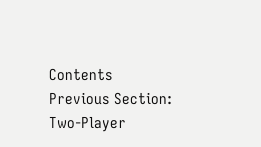Contents
Previous Section: Two-Player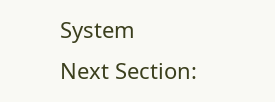System
Next Section: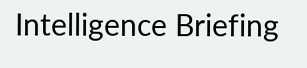Intelligence Briefing